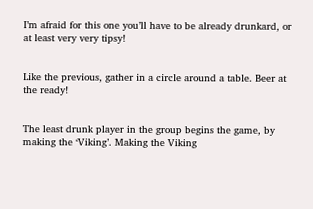I’m afraid for this one you’ll have to be already drunkard, or at least very very tipsy!


Like the previous, gather in a circle around a table. Beer at the ready!


The least drunk player in the group begins the game, by making the ‘Viking’. Making the Viking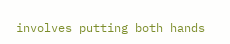involves putting both hands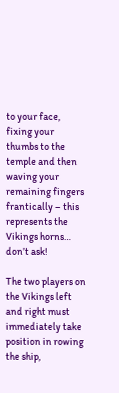to your face, fixing your thumbs to the temple and then waving your remaining fingers frantically – this represents the Vikings horns… don’t ask!

The two players on the Vikings left and right must immediately take position in rowing the ship,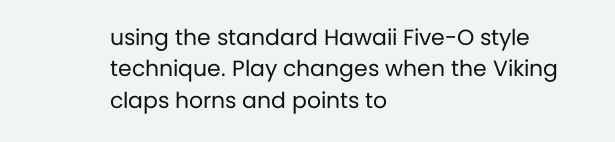using the standard Hawaii Five-O style technique. Play changes when the Viking claps horns and points to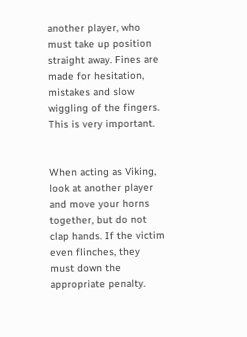another player, who must take up position straight away. Fines are made for hesitation, mistakes and slow wiggling of the fingers. This is very important.


When acting as Viking, look at another player and move your horns together, but do not clap hands. If the victim even flinches, they must down the appropriate penalty.